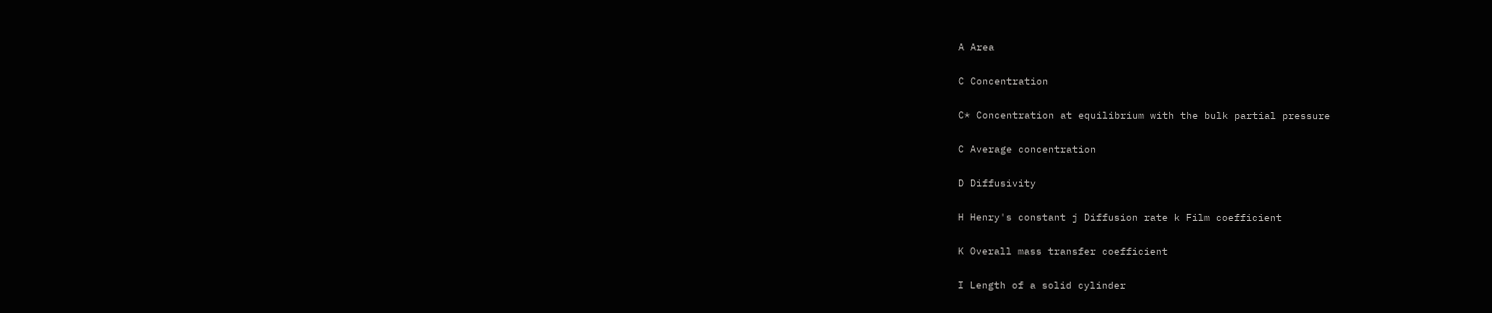A Area

C Concentration

C* Concentration at equilibrium with the bulk partial pressure

C Average concentration

D Diffusivity

H Henry's constant j Diffusion rate k Film coefficient

K Overall mass transfer coefficient

I Length of a solid cylinder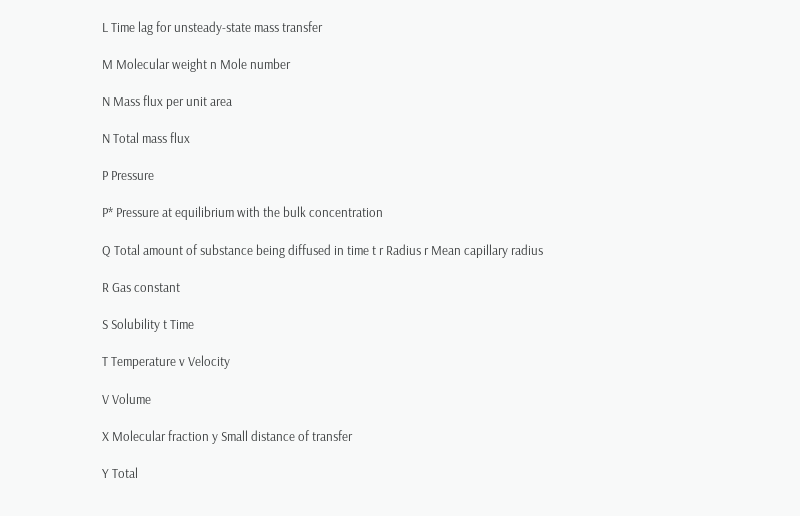L Time lag for unsteady-state mass transfer

M Molecular weight n Mole number

N Mass flux per unit area

N Total mass flux

P Pressure

P* Pressure at equilibrium with the bulk concentration

Q Total amount of substance being diffused in time t r Radius r Mean capillary radius

R Gas constant

S Solubility t Time

T Temperature v Velocity

V Volume

X Molecular fraction y Small distance of transfer

Y Total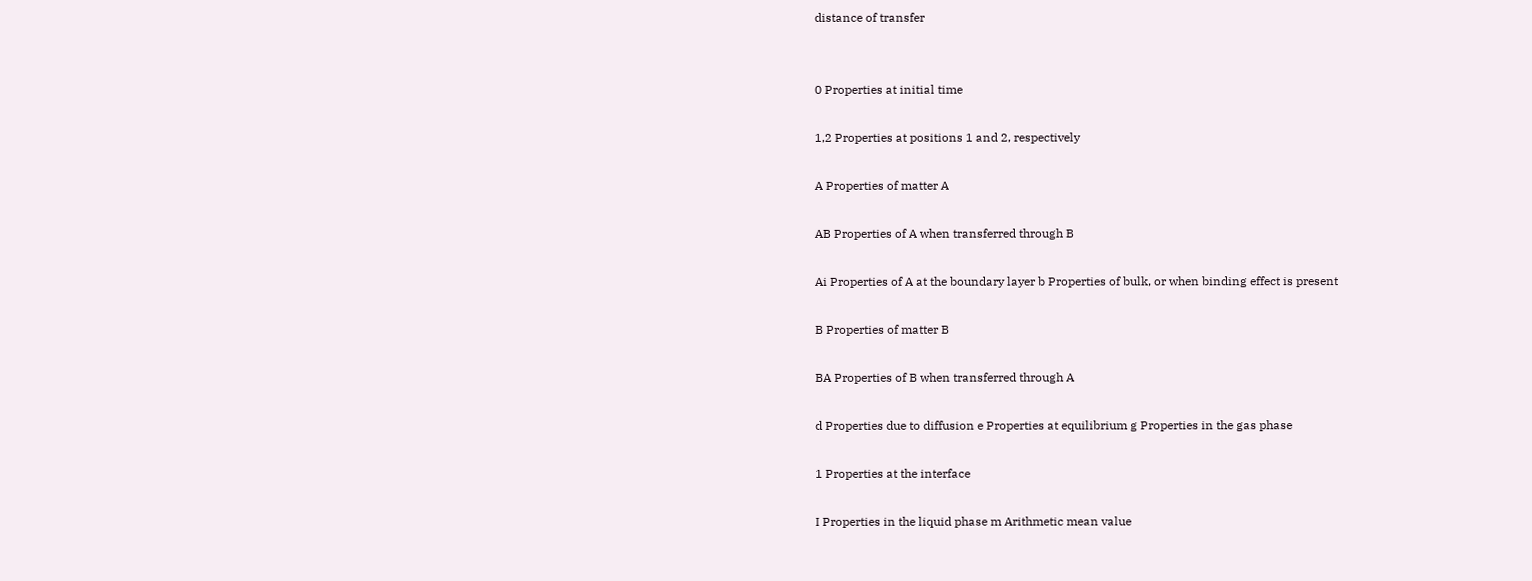distance of transfer


0 Properties at initial time

1,2 Properties at positions 1 and 2, respectively

A Properties of matter A

AB Properties of A when transferred through B

Ai Properties of A at the boundary layer b Properties of bulk, or when binding effect is present

B Properties of matter B

BA Properties of B when transferred through A

d Properties due to diffusion e Properties at equilibrium g Properties in the gas phase

1 Properties at the interface

I Properties in the liquid phase m Arithmetic mean value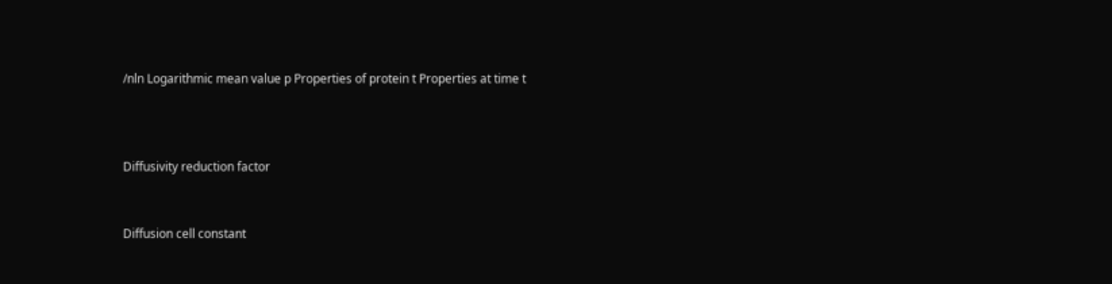/nln Logarithmic mean value p Properties of protein t Properties at time t



Diffusivity reduction factor


Diffusion cell constant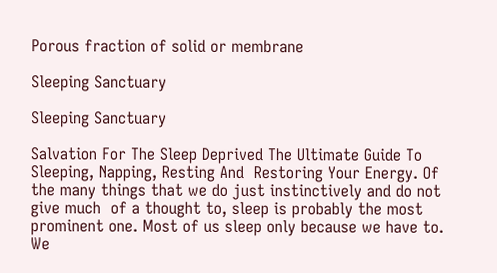Porous fraction of solid or membrane

Sleeping Sanctuary

Sleeping Sanctuary

Salvation For The Sleep Deprived The Ultimate Guide To Sleeping, Napping, Resting And  Restoring Your Energy. Of the many things that we do just instinctively and do not give much  of a thought to, sleep is probably the most prominent one. Most of us sleep only because we have to. We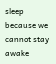sleep because we cannot stay awake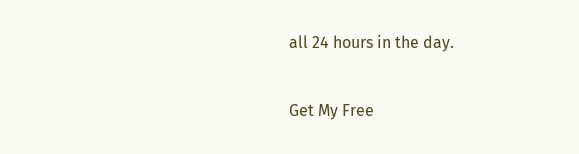all 24 hours in the day.

Get My Free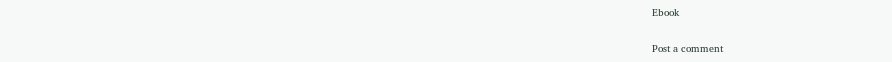Ebook

Post a comment